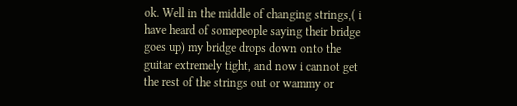ok. Well in the middle of changing strings,( i have heard of somepeople saying their bridge goes up) my bridge drops down onto the guitar extremely tight, and now i cannot get the rest of the strings out or wammy or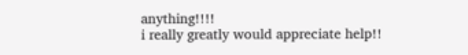anything!!!!
i really greatly would appreciate help!!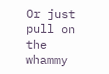Or just pull on the whammy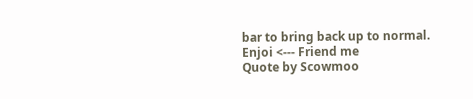bar to bring back up to normal.
Enjoi <--- Friend me
Quote by Scowmoo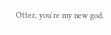Otter, you're my new god.